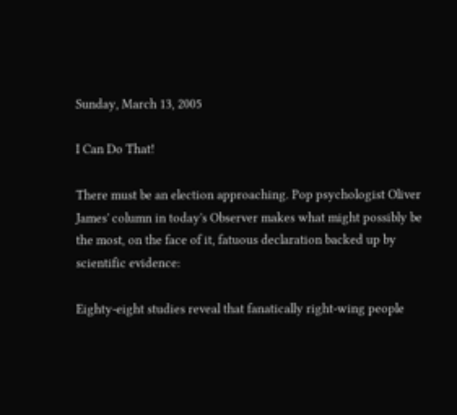Sunday, March 13, 2005

I Can Do That!

There must be an election approaching. Pop psychologist Oliver James' column in today's Observer makes what might possibly be the most, on the face of it, fatuous declaration backed up by scientific evidence:

Eighty-eight studies reveal that fanatically right-wing people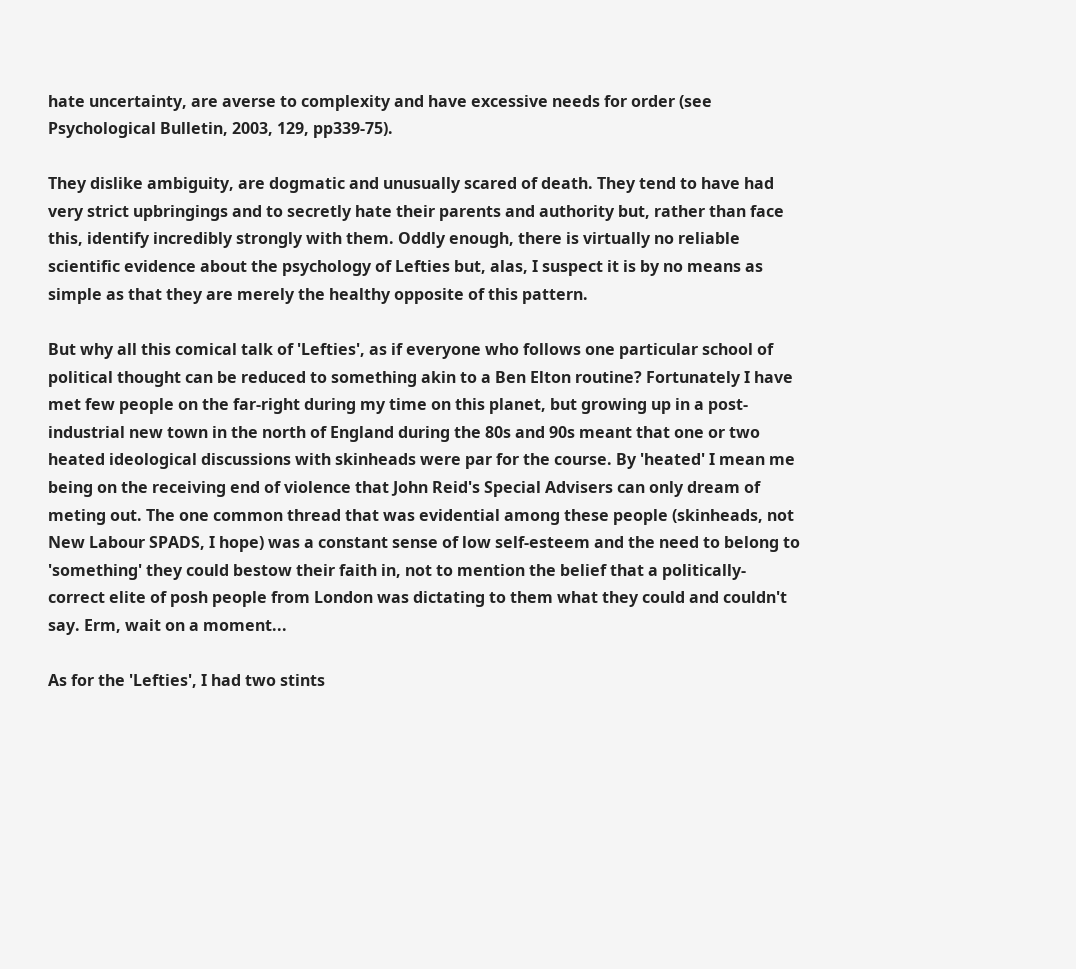hate uncertainty, are averse to complexity and have excessive needs for order (see Psychological Bulletin, 2003, 129, pp339-75).

They dislike ambiguity, are dogmatic and unusually scared of death. They tend to have had very strict upbringings and to secretly hate their parents and authority but, rather than face this, identify incredibly strongly with them. Oddly enough, there is virtually no reliable scientific evidence about the psychology of Lefties but, alas, I suspect it is by no means as simple as that they are merely the healthy opposite of this pattern.

But why all this comical talk of 'Lefties', as if everyone who follows one particular school of political thought can be reduced to something akin to a Ben Elton routine? Fortunately I have met few people on the far-right during my time on this planet, but growing up in a post-industrial new town in the north of England during the 80s and 90s meant that one or two heated ideological discussions with skinheads were par for the course. By 'heated' I mean me being on the receiving end of violence that John Reid's Special Advisers can only dream of meting out. The one common thread that was evidential among these people (skinheads, not New Labour SPADS, I hope) was a constant sense of low self-esteem and the need to belong to 'something' they could bestow their faith in, not to mention the belief that a politically-correct elite of posh people from London was dictating to them what they could and couldn't say. Erm, wait on a moment...

As for the 'Lefties', I had two stints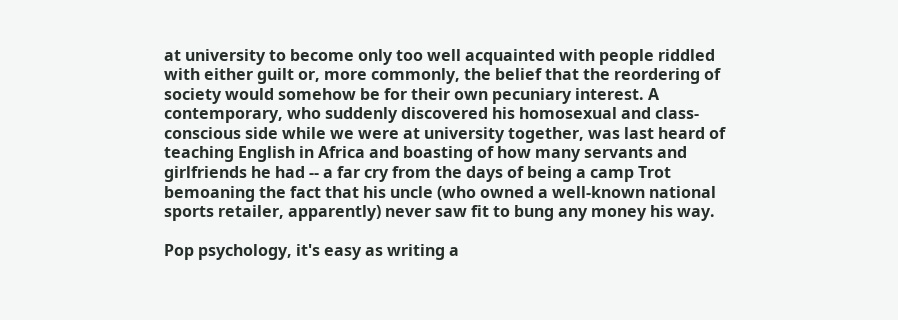at university to become only too well acquainted with people riddled with either guilt or, more commonly, the belief that the reordering of society would somehow be for their own pecuniary interest. A contemporary, who suddenly discovered his homosexual and class-conscious side while we were at university together, was last heard of teaching English in Africa and boasting of how many servants and girlfriends he had -- a far cry from the days of being a camp Trot bemoaning the fact that his uncle (who owned a well-known national sports retailer, apparently) never saw fit to bung any money his way.

Pop psychology, it's easy as writing a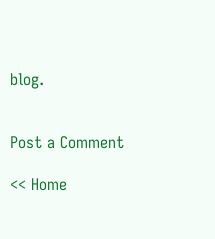blog.


Post a Comment

<< Home